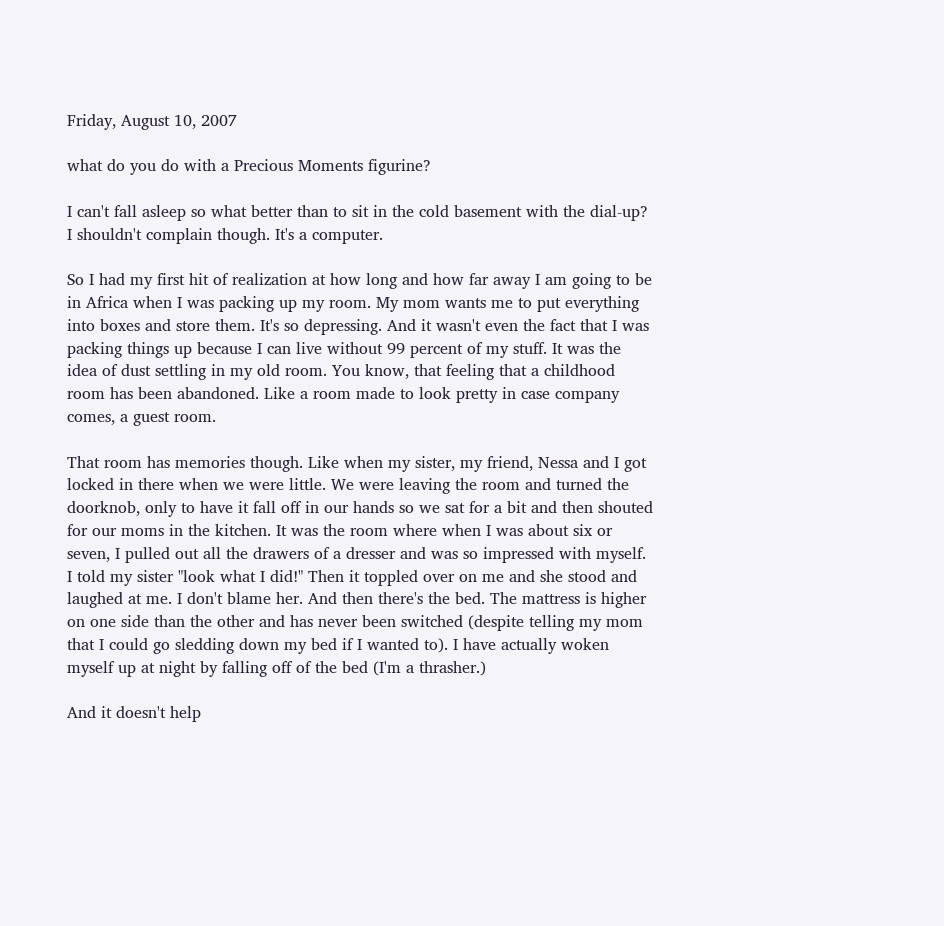Friday, August 10, 2007

what do you do with a Precious Moments figurine?

I can't fall asleep so what better than to sit in the cold basement with the dial-up? I shouldn't complain though. It's a computer.

So I had my first hit of realization at how long and how far away I am going to be in Africa when I was packing up my room. My mom wants me to put everything into boxes and store them. It's so depressing. And it wasn't even the fact that I was packing things up because I can live without 99 percent of my stuff. It was the idea of dust settling in my old room. You know, that feeling that a childhood room has been abandoned. Like a room made to look pretty in case company comes, a guest room.

That room has memories though. Like when my sister, my friend, Nessa and I got locked in there when we were little. We were leaving the room and turned the doorknob, only to have it fall off in our hands so we sat for a bit and then shouted for our moms in the kitchen. It was the room where when I was about six or seven, I pulled out all the drawers of a dresser and was so impressed with myself. I told my sister "look what I did!" Then it toppled over on me and she stood and laughed at me. I don't blame her. And then there's the bed. The mattress is higher on one side than the other and has never been switched (despite telling my mom that I could go sledding down my bed if I wanted to). I have actually woken myself up at night by falling off of the bed (I'm a thrasher.)

And it doesn't help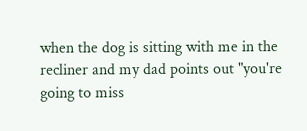when the dog is sitting with me in the recliner and my dad points out "you're going to miss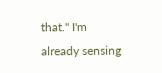that." I'm already sensing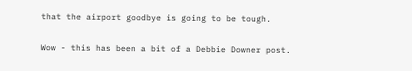that the airport goodbye is going to be tough.

Wow - this has been a bit of a Debbie Downer post.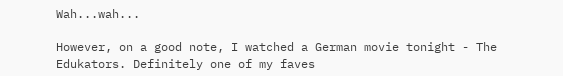Wah...wah...

However, on a good note, I watched a German movie tonight - The Edukators. Definitely one of my faves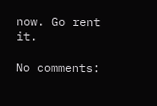now. Go rent it.

No comments: